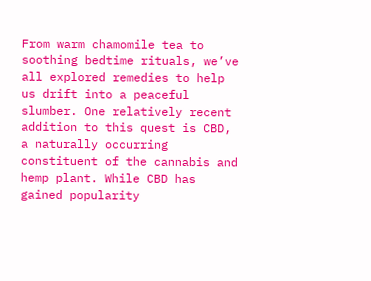From warm chamomile tea to soothing bedtime rituals, we’ve all explored remedies to help us drift into a peaceful slumber. One relatively recent addition to this quest is CBD, a naturally occurring constituent of the cannabis and hemp plant. While CBD has gained popularity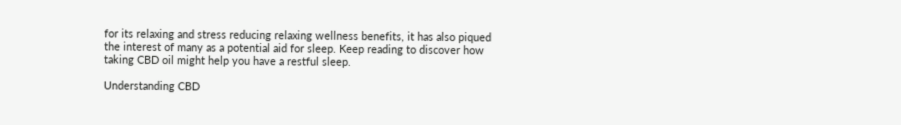for its relaxing and stress reducing relaxing wellness benefits, it has also piqued the interest of many as a potential aid for sleep. Keep reading to discover how taking CBD oil might help you have a restful sleep.

Understanding CBD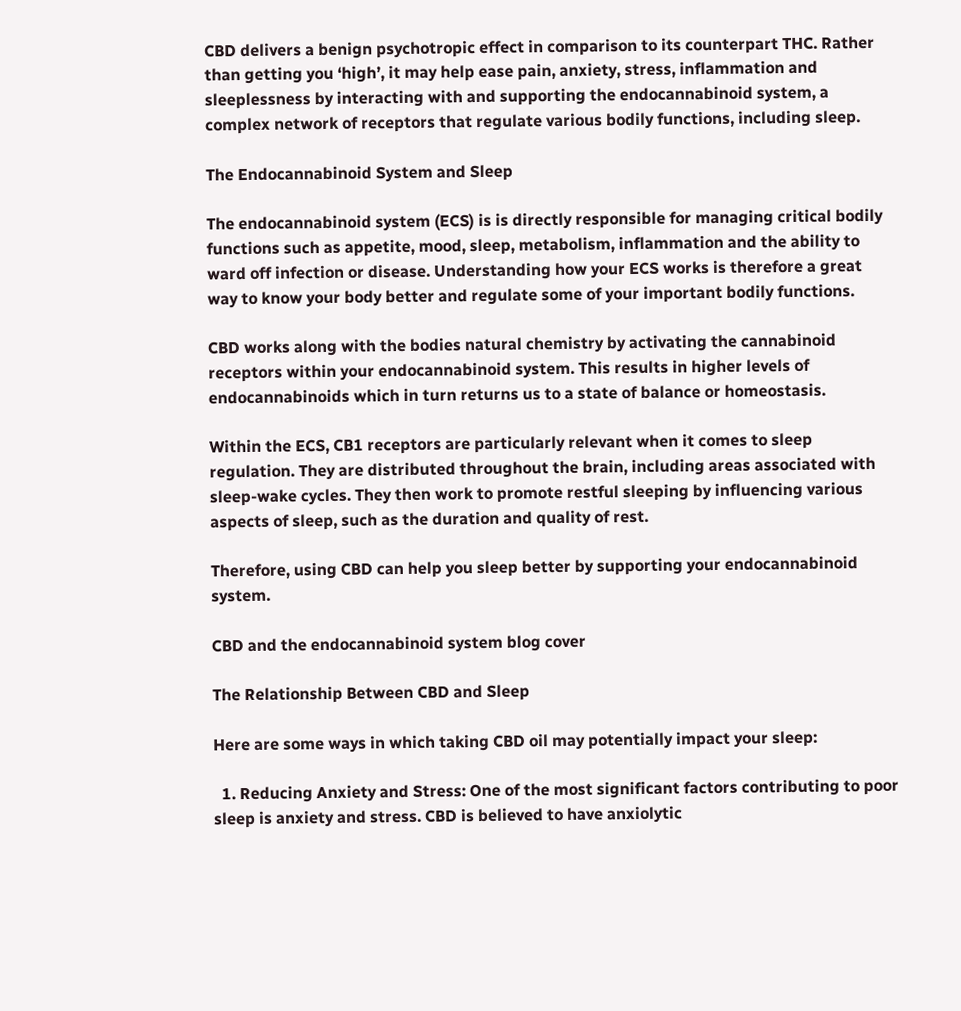CBD delivers a benign psychotropic effect in comparison to its counterpart THC. Rather than getting you ‘high’, it may help ease pain, anxiety, stress, inflammation and sleeplessness by interacting with and supporting the endocannabinoid system, a complex network of receptors that regulate various bodily functions, including sleep.

The Endocannabinoid System and Sleep

The endocannabinoid system (ECS) is is directly responsible for managing critical bodily functions such as appetite, mood, sleep, metabolism, inflammation and the ability to ward off infection or disease. Understanding how your ECS works is therefore a great way to know your body better and regulate some of your important bodily functions.

CBD works along with the bodies natural chemistry by activating the cannabinoid receptors within your endocannabinoid system. This results in higher levels of endocannabinoids which in turn returns us to a state of balance or homeostasis.

Within the ECS, CB1 receptors are particularly relevant when it comes to sleep regulation. They are distributed throughout the brain, including areas associated with sleep-wake cycles. They then work to promote restful sleeping by influencing various aspects of sleep, such as the duration and quality of rest.

Therefore, using CBD can help you sleep better by supporting your endocannabinoid system.

CBD and the endocannabinoid system blog cover

The Relationship Between CBD and Sleep

Here are some ways in which taking CBD oil may potentially impact your sleep:

  1. Reducing Anxiety and Stress: One of the most significant factors contributing to poor sleep is anxiety and stress. CBD is believed to have anxiolytic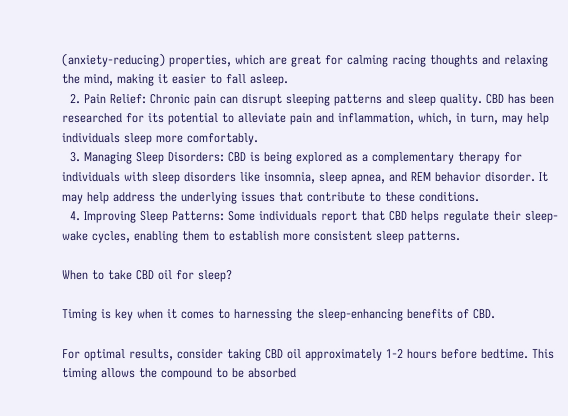(anxiety-reducing) properties, which are great for calming racing thoughts and relaxing the mind, making it easier to fall asleep.
  2. Pain Relief: Chronic pain can disrupt sleeping patterns and sleep quality. CBD has been researched for its potential to alleviate pain and inflammation, which, in turn, may help individuals sleep more comfortably.
  3. Managing Sleep Disorders: CBD is being explored as a complementary therapy for individuals with sleep disorders like insomnia, sleep apnea, and REM behavior disorder. It may help address the underlying issues that contribute to these conditions.
  4. Improving Sleep Patterns: Some individuals report that CBD helps regulate their sleep-wake cycles, enabling them to establish more consistent sleep patterns.

When to take CBD oil for sleep?

Timing is key when it comes to harnessing the sleep-enhancing benefits of CBD.

For optimal results, consider taking CBD oil approximately 1-2 hours before bedtime. This timing allows the compound to be absorbed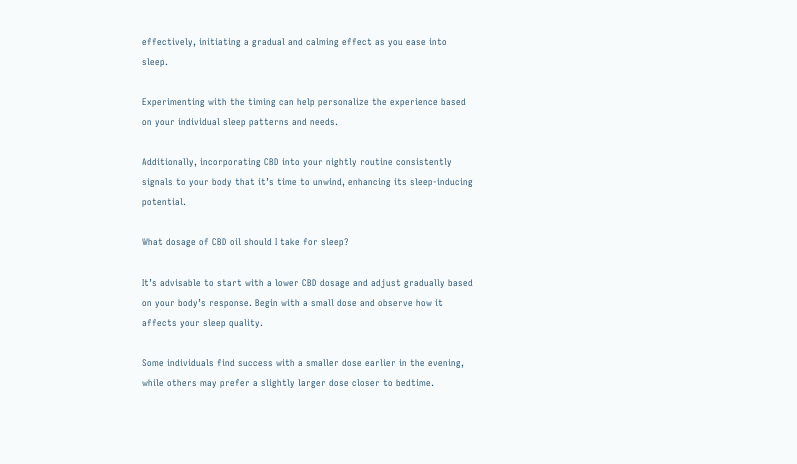effectively, initiating a gradual and calming effect as you ease into sleep.

Experimenting with the timing can help personalize the experience based on your individual sleep patterns and needs.

Additionally, incorporating CBD into your nightly routine consistently signals to your body that it’s time to unwind, enhancing its sleep-inducing potential.

What dosage of CBD oil should I take for sleep?

It’s advisable to start with a lower CBD dosage and adjust gradually based on your body’s response. Begin with a small dose and observe how it affects your sleep quality.

Some individuals find success with a smaller dose earlier in the evening, while others may prefer a slightly larger dose closer to bedtime.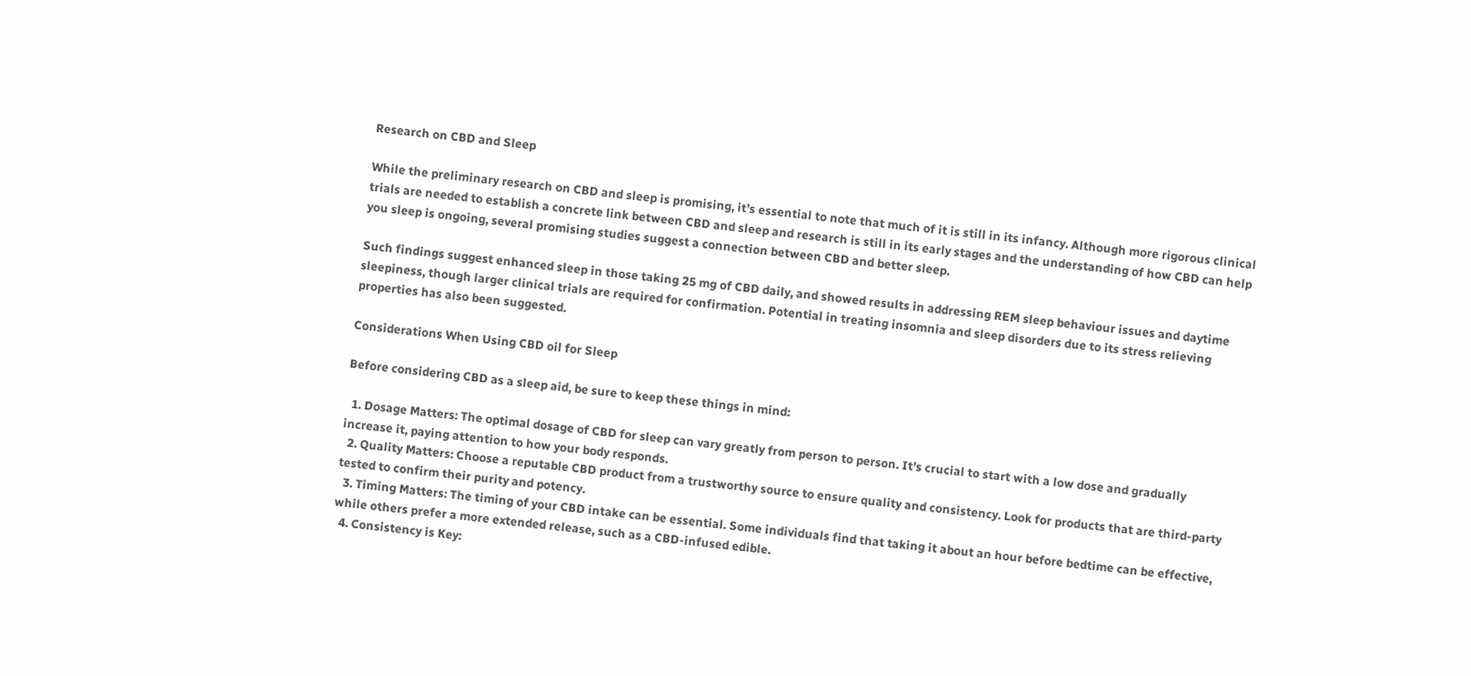Research on CBD and Sleep

While the preliminary research on CBD and sleep is promising, it’s essential to note that much of it is still in its infancy. Although more rigorous clinical trials are needed to establish a concrete link between CBD and sleep and research is still in its early stages and the understanding of how CBD can help you sleep is ongoing, several promising studies suggest a connection between CBD and better sleep.

Such findings suggest enhanced sleep in those taking 25 mg of CBD daily, and showed results in addressing REM sleep behaviour issues and daytime sleepiness, though larger clinical trials are required for confirmation. Potential in treating insomnia and sleep disorders due to its stress relieving properties has also been suggested.

Considerations When Using CBD oil for Sleep

Before considering CBD as a sleep aid, be sure to keep these things in mind:

  1. Dosage Matters: The optimal dosage of CBD for sleep can vary greatly from person to person. It’s crucial to start with a low dose and gradually increase it, paying attention to how your body responds.
  2. Quality Matters: Choose a reputable CBD product from a trustworthy source to ensure quality and consistency. Look for products that are third-party tested to confirm their purity and potency.
  3. Timing Matters: The timing of your CBD intake can be essential. Some individuals find that taking it about an hour before bedtime can be effective, while others prefer a more extended release, such as a CBD-infused edible.
  4. Consistency is Key: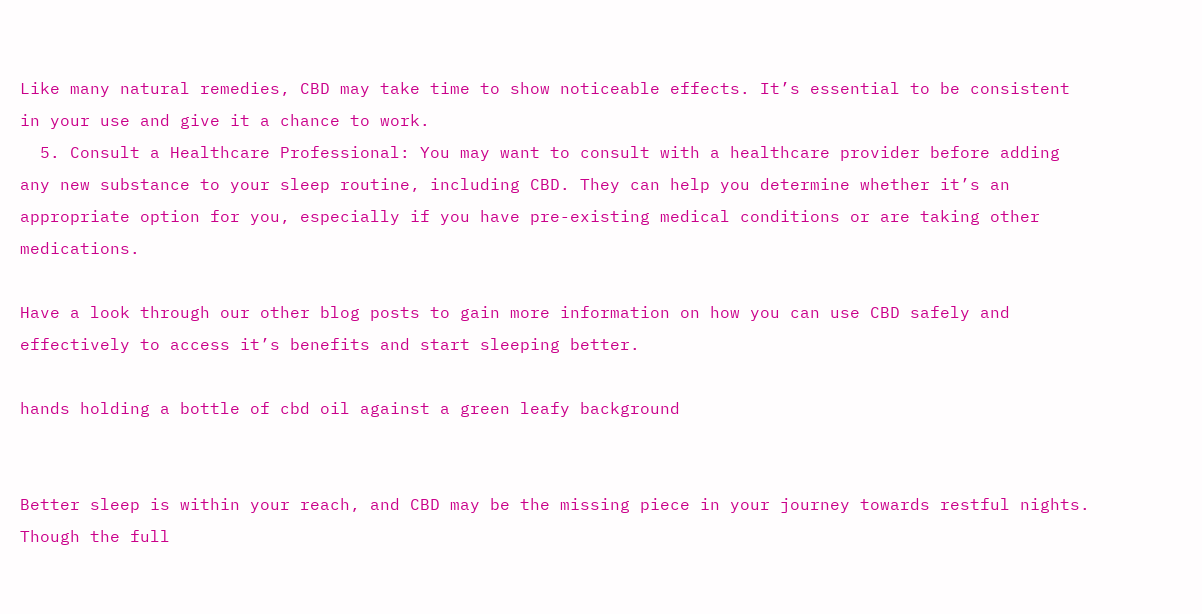Like many natural remedies, CBD may take time to show noticeable effects. It’s essential to be consistent in your use and give it a chance to work.
  5. Consult a Healthcare Professional: You may want to consult with a healthcare provider before adding any new substance to your sleep routine, including CBD. They can help you determine whether it’s an appropriate option for you, especially if you have pre-existing medical conditions or are taking other medications.

Have a look through our other blog posts to gain more information on how you can use CBD safely and effectively to access it’s benefits and start sleeping better.

hands holding a bottle of cbd oil against a green leafy background


Better sleep is within your reach, and CBD may be the missing piece in your journey towards restful nights. Though the full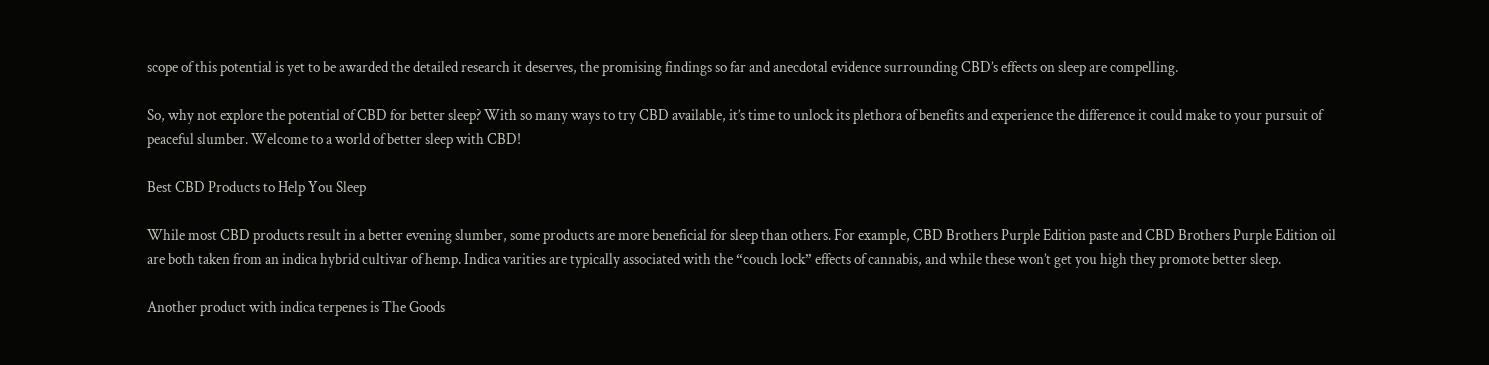scope of this potential is yet to be awarded the detailed research it deserves, the promising findings so far and anecdotal evidence surrounding CBD’s effects on sleep are compelling.

So, why not explore the potential of CBD for better sleep? With so many ways to try CBD available, it’s time to unlock its plethora of benefits and experience the difference it could make to your pursuit of peaceful slumber. Welcome to a world of better sleep with CBD!

Best CBD Products to Help You Sleep

While most CBD products result in a better evening slumber, some products are more beneficial for sleep than others. For example, CBD Brothers Purple Edition paste and CBD Brothers Purple Edition oil are both taken from an indica hybrid cultivar of hemp. Indica varities are typically associated with the “couch lock” effects of cannabis, and while these won’t get you high they promote better sleep.

Another product with indica terpenes is The Goods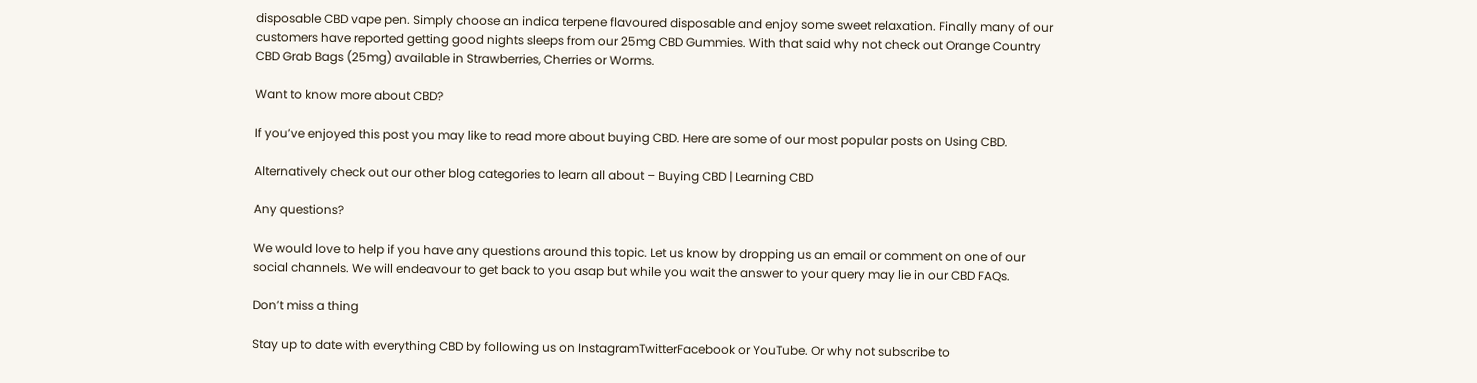disposable CBD vape pen. Simply choose an indica terpene flavoured disposable and enjoy some sweet relaxation. Finally many of our customers have reported getting good nights sleeps from our 25mg CBD Gummies. With that said why not check out Orange Country CBD Grab Bags (25mg) available in Strawberries, Cherries or Worms.

Want to know more about CBD?

If you’ve enjoyed this post you may like to read more about buying CBD. Here are some of our most popular posts on Using CBD.

Alternatively check out our other blog categories to learn all about – Buying CBD | Learning CBD

Any questions?

We would love to help if you have any questions around this topic. Let us know by dropping us an email or comment on one of our social channels. We will endeavour to get back to you asap but while you wait the answer to your query may lie in our CBD FAQs.

Don’t miss a thing

Stay up to date with everything CBD by following us on InstagramTwitterFacebook or YouTube. Or why not subscribe to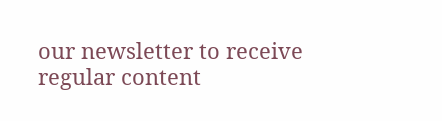our newsletter to receive regular content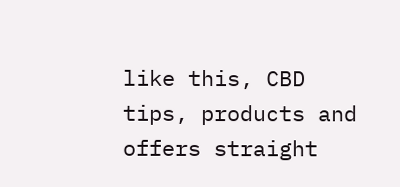like this, CBD tips, products and offers straight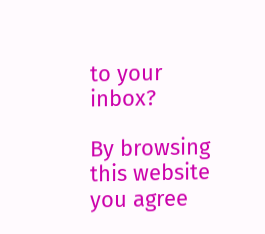to your inbox?

By browsing this website you agree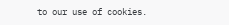to our use of cookies.